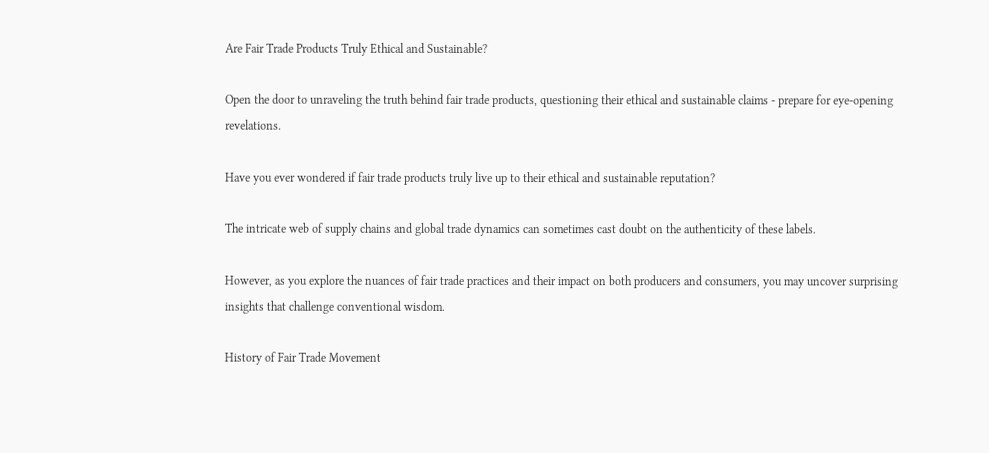Are Fair Trade Products Truly Ethical and Sustainable?

Open the door to unraveling the truth behind fair trade products, questioning their ethical and sustainable claims - prepare for eye-opening revelations.

Have you ever wondered if fair trade products truly live up to their ethical and sustainable reputation?

The intricate web of supply chains and global trade dynamics can sometimes cast doubt on the authenticity of these labels.

However, as you explore the nuances of fair trade practices and their impact on both producers and consumers, you may uncover surprising insights that challenge conventional wisdom.

History of Fair Trade Movement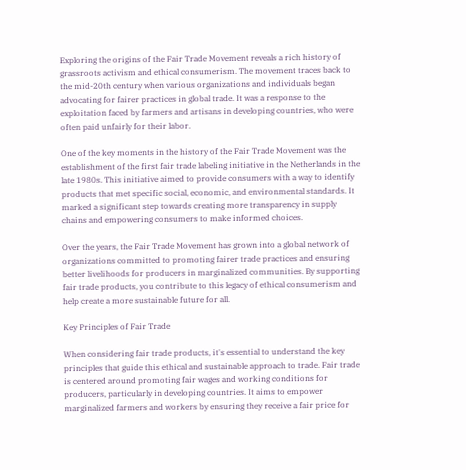Exploring the origins of the Fair Trade Movement reveals a rich history of grassroots activism and ethical consumerism. The movement traces back to the mid-20th century when various organizations and individuals began advocating for fairer practices in global trade. It was a response to the exploitation faced by farmers and artisans in developing countries, who were often paid unfairly for their labor.

One of the key moments in the history of the Fair Trade Movement was the establishment of the first fair trade labeling initiative in the Netherlands in the late 1980s. This initiative aimed to provide consumers with a way to identify products that met specific social, economic, and environmental standards. It marked a significant step towards creating more transparency in supply chains and empowering consumers to make informed choices.

Over the years, the Fair Trade Movement has grown into a global network of organizations committed to promoting fairer trade practices and ensuring better livelihoods for producers in marginalized communities. By supporting fair trade products, you contribute to this legacy of ethical consumerism and help create a more sustainable future for all.

Key Principles of Fair Trade

When considering fair trade products, it's essential to understand the key principles that guide this ethical and sustainable approach to trade. Fair trade is centered around promoting fair wages and working conditions for producers, particularly in developing countries. It aims to empower marginalized farmers and workers by ensuring they receive a fair price for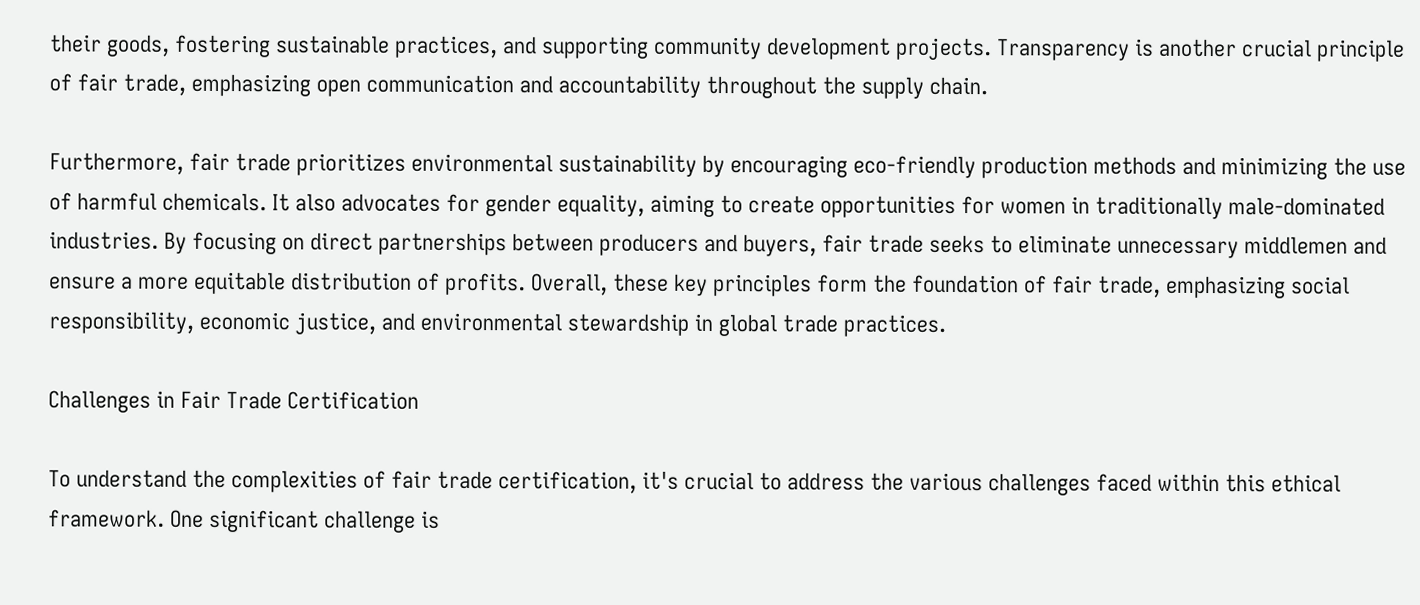their goods, fostering sustainable practices, and supporting community development projects. Transparency is another crucial principle of fair trade, emphasizing open communication and accountability throughout the supply chain.

Furthermore, fair trade prioritizes environmental sustainability by encouraging eco-friendly production methods and minimizing the use of harmful chemicals. It also advocates for gender equality, aiming to create opportunities for women in traditionally male-dominated industries. By focusing on direct partnerships between producers and buyers, fair trade seeks to eliminate unnecessary middlemen and ensure a more equitable distribution of profits. Overall, these key principles form the foundation of fair trade, emphasizing social responsibility, economic justice, and environmental stewardship in global trade practices.

Challenges in Fair Trade Certification

To understand the complexities of fair trade certification, it's crucial to address the various challenges faced within this ethical framework. One significant challenge is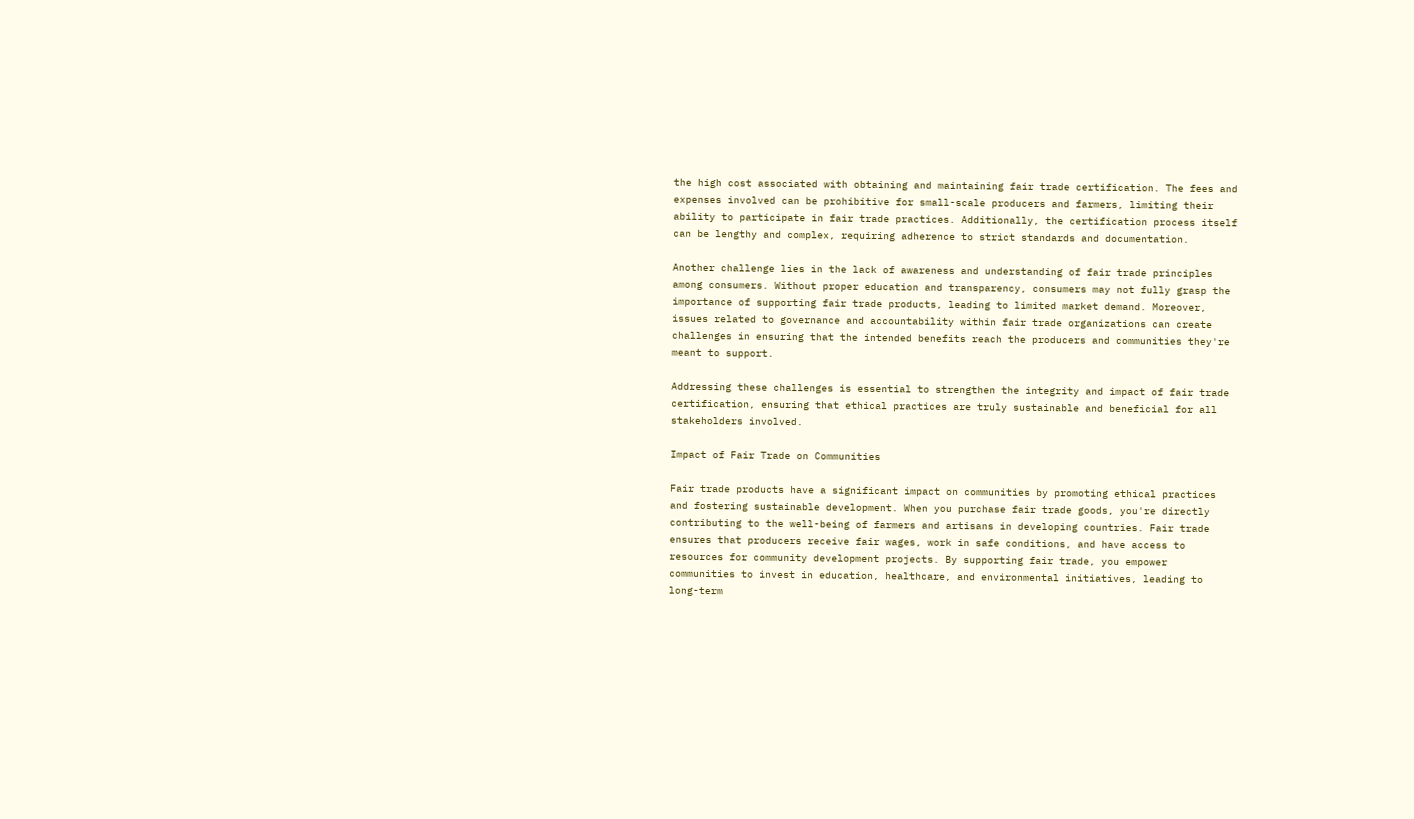the high cost associated with obtaining and maintaining fair trade certification. The fees and expenses involved can be prohibitive for small-scale producers and farmers, limiting their ability to participate in fair trade practices. Additionally, the certification process itself can be lengthy and complex, requiring adherence to strict standards and documentation.

Another challenge lies in the lack of awareness and understanding of fair trade principles among consumers. Without proper education and transparency, consumers may not fully grasp the importance of supporting fair trade products, leading to limited market demand. Moreover, issues related to governance and accountability within fair trade organizations can create challenges in ensuring that the intended benefits reach the producers and communities they're meant to support.

Addressing these challenges is essential to strengthen the integrity and impact of fair trade certification, ensuring that ethical practices are truly sustainable and beneficial for all stakeholders involved.

Impact of Fair Trade on Communities

Fair trade products have a significant impact on communities by promoting ethical practices and fostering sustainable development. When you purchase fair trade goods, you're directly contributing to the well-being of farmers and artisans in developing countries. Fair trade ensures that producers receive fair wages, work in safe conditions, and have access to resources for community development projects. By supporting fair trade, you empower communities to invest in education, healthcare, and environmental initiatives, leading to long-term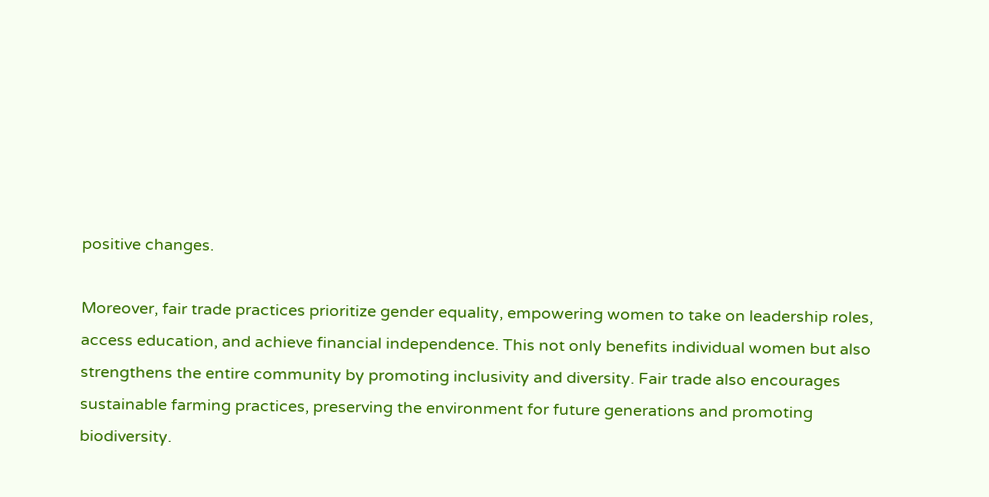positive changes.

Moreover, fair trade practices prioritize gender equality, empowering women to take on leadership roles, access education, and achieve financial independence. This not only benefits individual women but also strengthens the entire community by promoting inclusivity and diversity. Fair trade also encourages sustainable farming practices, preserving the environment for future generations and promoting biodiversity.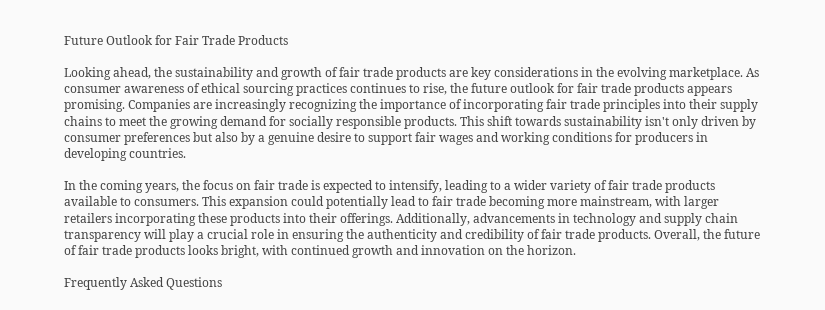Future Outlook for Fair Trade Products

Looking ahead, the sustainability and growth of fair trade products are key considerations in the evolving marketplace. As consumer awareness of ethical sourcing practices continues to rise, the future outlook for fair trade products appears promising. Companies are increasingly recognizing the importance of incorporating fair trade principles into their supply chains to meet the growing demand for socially responsible products. This shift towards sustainability isn't only driven by consumer preferences but also by a genuine desire to support fair wages and working conditions for producers in developing countries.

In the coming years, the focus on fair trade is expected to intensify, leading to a wider variety of fair trade products available to consumers. This expansion could potentially lead to fair trade becoming more mainstream, with larger retailers incorporating these products into their offerings. Additionally, advancements in technology and supply chain transparency will play a crucial role in ensuring the authenticity and credibility of fair trade products. Overall, the future of fair trade products looks bright, with continued growth and innovation on the horizon.

Frequently Asked Questions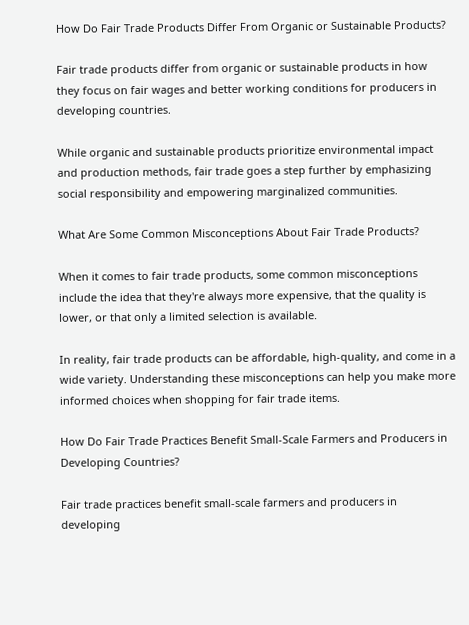How Do Fair Trade Products Differ From Organic or Sustainable Products?

Fair trade products differ from organic or sustainable products in how they focus on fair wages and better working conditions for producers in developing countries.

While organic and sustainable products prioritize environmental impact and production methods, fair trade goes a step further by emphasizing social responsibility and empowering marginalized communities.

What Are Some Common Misconceptions About Fair Trade Products?

When it comes to fair trade products, some common misconceptions include the idea that they're always more expensive, that the quality is lower, or that only a limited selection is available.

In reality, fair trade products can be affordable, high-quality, and come in a wide variety. Understanding these misconceptions can help you make more informed choices when shopping for fair trade items.

How Do Fair Trade Practices Benefit Small-Scale Farmers and Producers in Developing Countries?

Fair trade practices benefit small-scale farmers and producers in developing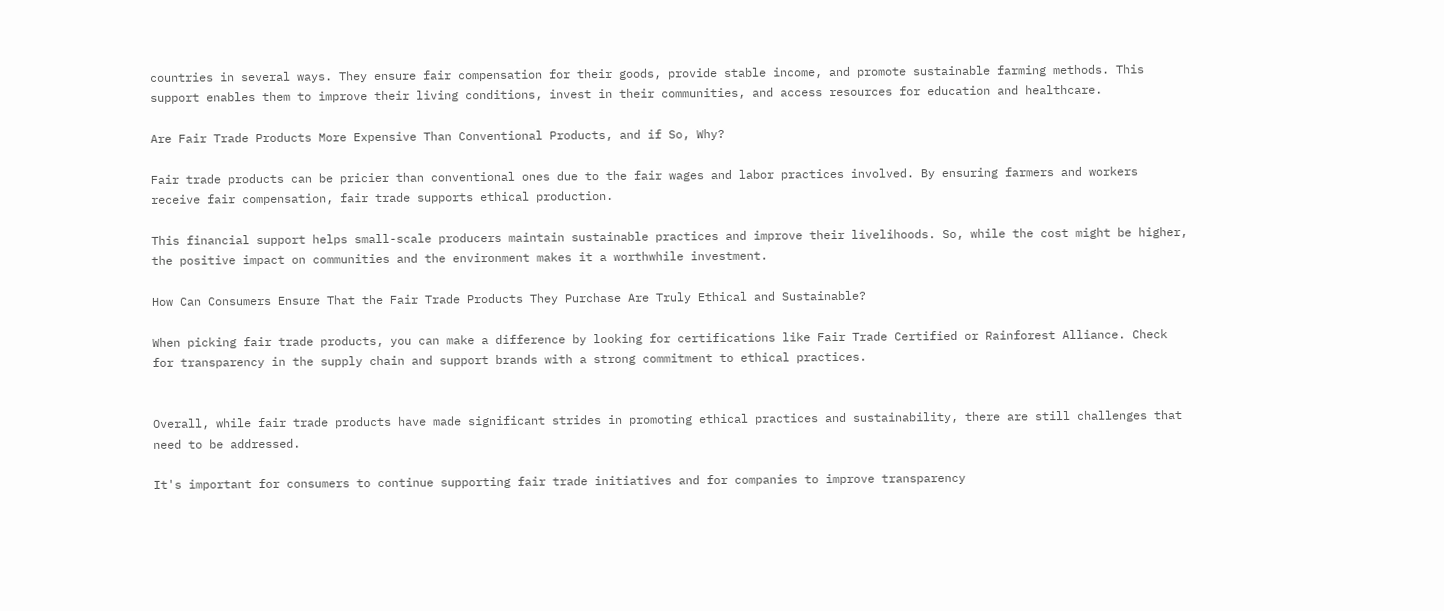countries in several ways. They ensure fair compensation for their goods, provide stable income, and promote sustainable farming methods. This support enables them to improve their living conditions, invest in their communities, and access resources for education and healthcare.

Are Fair Trade Products More Expensive Than Conventional Products, and if So, Why?

Fair trade products can be pricier than conventional ones due to the fair wages and labor practices involved. By ensuring farmers and workers receive fair compensation, fair trade supports ethical production.

This financial support helps small-scale producers maintain sustainable practices and improve their livelihoods. So, while the cost might be higher, the positive impact on communities and the environment makes it a worthwhile investment.

How Can Consumers Ensure That the Fair Trade Products They Purchase Are Truly Ethical and Sustainable?

When picking fair trade products, you can make a difference by looking for certifications like Fair Trade Certified or Rainforest Alliance. Check for transparency in the supply chain and support brands with a strong commitment to ethical practices.


Overall, while fair trade products have made significant strides in promoting ethical practices and sustainability, there are still challenges that need to be addressed.

It's important for consumers to continue supporting fair trade initiatives and for companies to improve transparency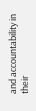and accountability in their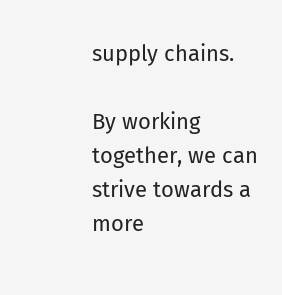supply chains.

By working together, we can strive towards a more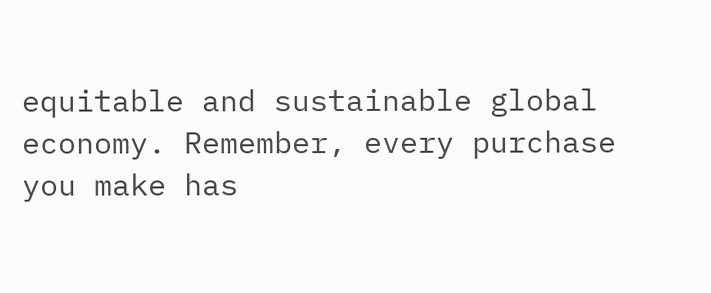equitable and sustainable global economy. Remember, every purchase you make has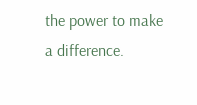the power to make a difference.